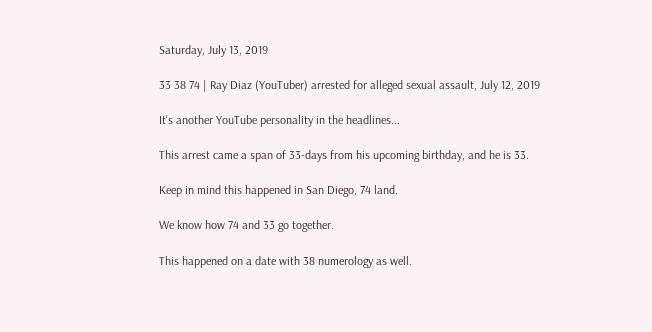Saturday, July 13, 2019

33 38 74 | Ray Diaz (YouTuber) arrested for alleged sexual assault, July 12, 2019

It's another YouTube personality in the headlines...

This arrest came a span of 33-days from his upcoming birthday, and he is 33.

Keep in mind this happened in San Diego, 74 land.

We know how 74 and 33 go together.

This happened on a date with 38 numerology as well.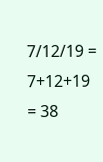7/12/19 = 7+12+19 = 38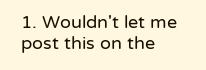1. Wouldn't let me post this on the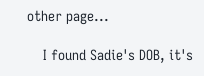other page...

    I found Sadie's DOB, it's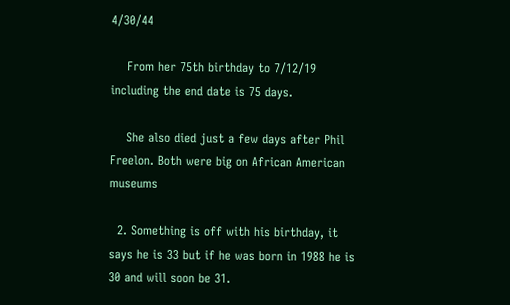4/30/44

    From her 75th birthday to 7/12/19 including the end date is 75 days.

    She also died just a few days after Phil Freelon. Both were big on African American museums

  2. Something is off with his birthday, it says he is 33 but if he was born in 1988 he is 30 and will soon be 31.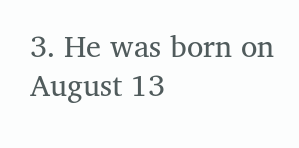3. He was born on August 13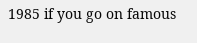1985 if you go on famous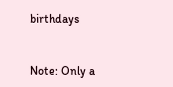birthdays


Note: Only a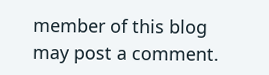member of this blog may post a comment.